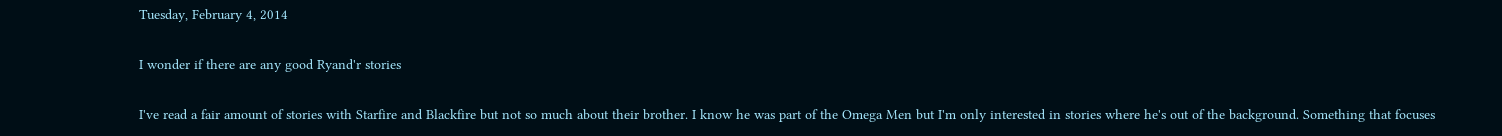Tuesday, February 4, 2014

I wonder if there are any good Ryand'r stories

I've read a fair amount of stories with Starfire and Blackfire but not so much about their brother. I know he was part of the Omega Men but I'm only interested in stories where he's out of the background. Something that focuses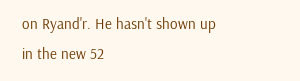on Ryand'r. He hasn't shown up in the new 52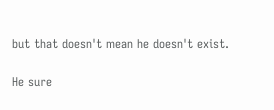but that doesn't mean he doesn't exist.

He sure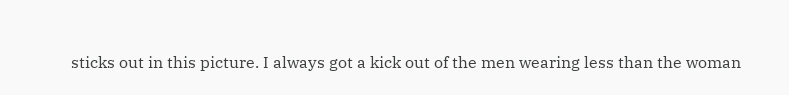sticks out in this picture. I always got a kick out of the men wearing less than the woman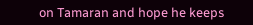on Tamaran and hope he keeps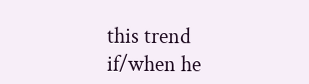this trend if/when he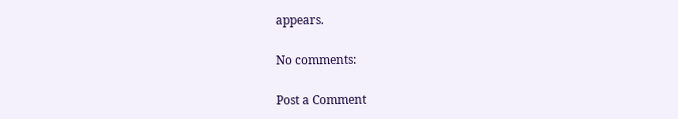appears.

No comments:

Post a Comment